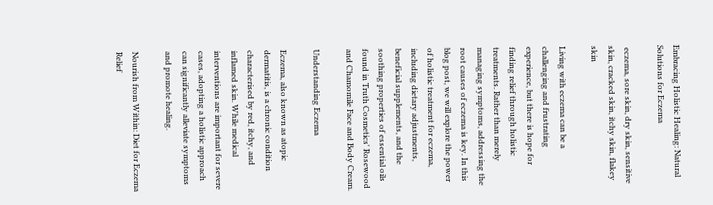Embracing Holistic Healing: Natural Solutions for Eczema

 eczema, sore skin, dry skin, sensitive skin, cracked skin, itchy skin, flakey skin

Living with eczema can be a challenging and frustrating experience, but there is hope for finding relief through holistic treatments. Rather than merely managing symptoms, addressing the root causes of eczema is key. In this blog post, we will explore the power of holistic treatment for eczema, including dietary adjustments, beneficial supplements, and the soothing properties of essential oils found in Truth Cosmetics' Rosewood and Chamomile Face and Body Cream.

Understanding Eczema

Eczema, also known as atopic dermatitis, is a chronic condition characterised by red, itchy, and inflamed skin. While medical interventions are important for severe cases, adopting a holistic approach can significantly alleviate symptoms and promote healing.

Nourish from Within: Diet for Eczema Relief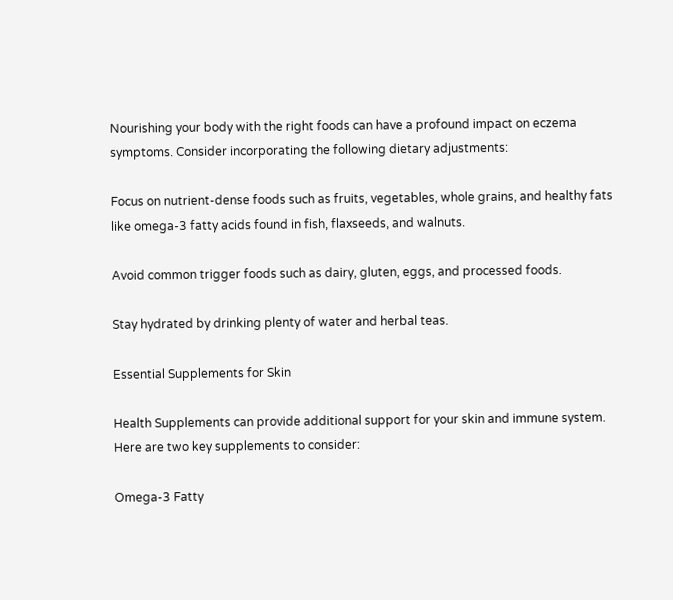Nourishing your body with the right foods can have a profound impact on eczema symptoms. Consider incorporating the following dietary adjustments:

Focus on nutrient-dense foods such as fruits, vegetables, whole grains, and healthy fats like omega-3 fatty acids found in fish, flaxseeds, and walnuts.

Avoid common trigger foods such as dairy, gluten, eggs, and processed foods.

Stay hydrated by drinking plenty of water and herbal teas.

Essential Supplements for Skin

Health Supplements can provide additional support for your skin and immune system. Here are two key supplements to consider:

Omega-3 Fatty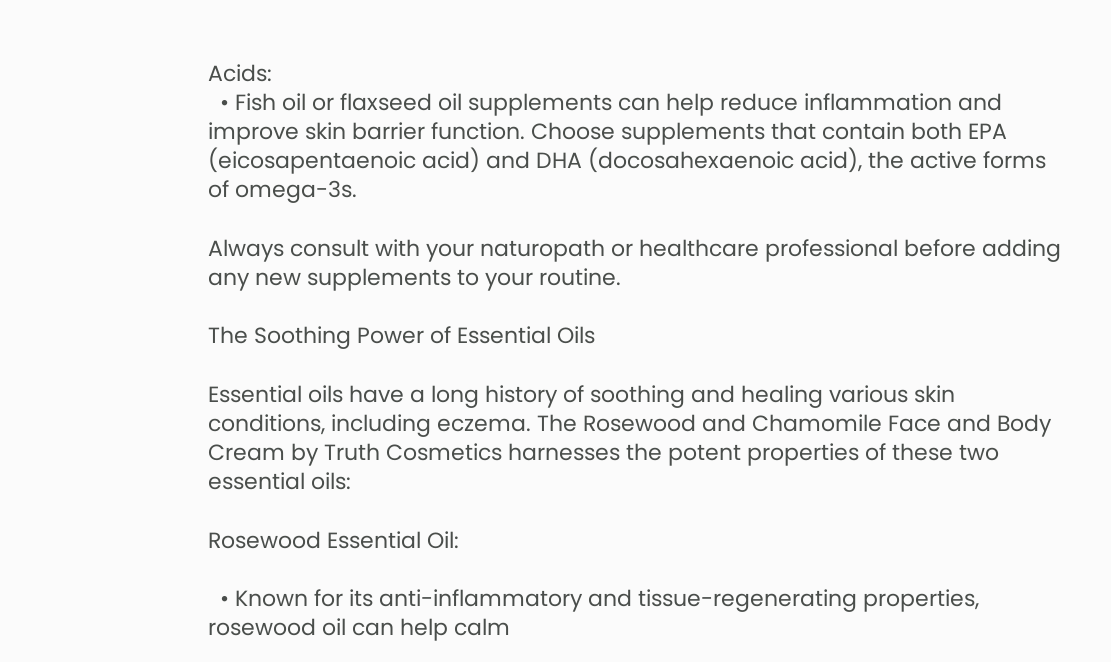Acids:
  • Fish oil or flaxseed oil supplements can help reduce inflammation and improve skin barrier function. Choose supplements that contain both EPA (eicosapentaenoic acid) and DHA (docosahexaenoic acid), the active forms of omega-3s.

Always consult with your naturopath or healthcare professional before adding any new supplements to your routine.

The Soothing Power of Essential Oils

Essential oils have a long history of soothing and healing various skin conditions, including eczema. The Rosewood and Chamomile Face and Body Cream by Truth Cosmetics harnesses the potent properties of these two essential oils:

Rosewood Essential Oil:

  • Known for its anti-inflammatory and tissue-regenerating properties, rosewood oil can help calm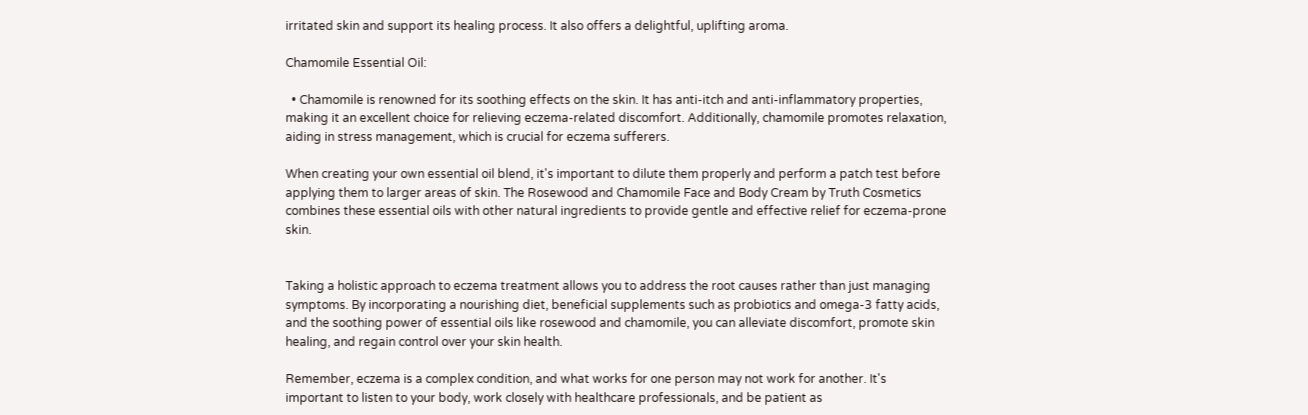irritated skin and support its healing process. It also offers a delightful, uplifting aroma.

Chamomile Essential Oil:

  • Chamomile is renowned for its soothing effects on the skin. It has anti-itch and anti-inflammatory properties, making it an excellent choice for relieving eczema-related discomfort. Additionally, chamomile promotes relaxation, aiding in stress management, which is crucial for eczema sufferers.

When creating your own essential oil blend, it's important to dilute them properly and perform a patch test before applying them to larger areas of skin. The Rosewood and Chamomile Face and Body Cream by Truth Cosmetics combines these essential oils with other natural ingredients to provide gentle and effective relief for eczema-prone skin.


Taking a holistic approach to eczema treatment allows you to address the root causes rather than just managing symptoms. By incorporating a nourishing diet, beneficial supplements such as probiotics and omega-3 fatty acids, and the soothing power of essential oils like rosewood and chamomile, you can alleviate discomfort, promote skin healing, and regain control over your skin health.

Remember, eczema is a complex condition, and what works for one person may not work for another. It's important to listen to your body, work closely with healthcare professionals, and be patient as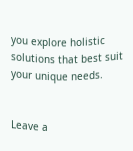you explore holistic solutions that best suit your unique needs.


Leave a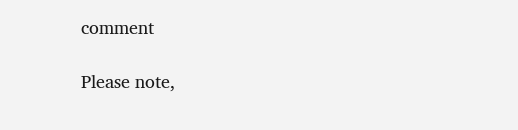comment

Please note,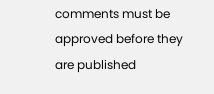comments must be approved before they are published